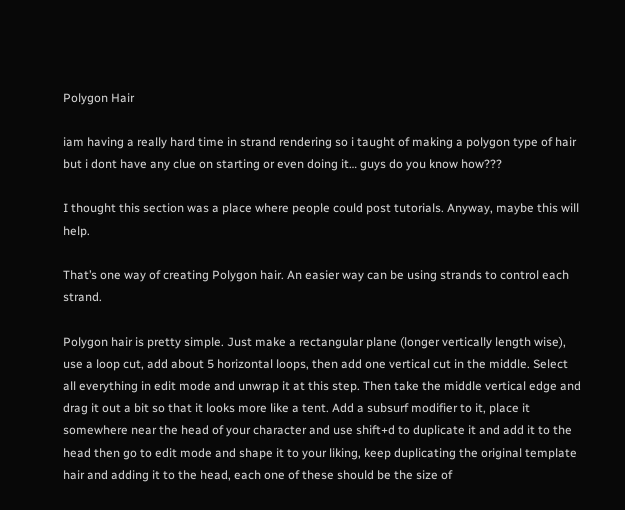Polygon Hair

iam having a really hard time in strand rendering so i taught of making a polygon type of hair but i dont have any clue on starting or even doing it… guys do you know how???

I thought this section was a place where people could post tutorials. Anyway, maybe this will help.

That’s one way of creating Polygon hair. An easier way can be using strands to control each strand.

Polygon hair is pretty simple. Just make a rectangular plane (longer vertically length wise), use a loop cut, add about 5 horizontal loops, then add one vertical cut in the middle. Select all everything in edit mode and unwrap it at this step. Then take the middle vertical edge and drag it out a bit so that it looks more like a tent. Add a subsurf modifier to it, place it somewhere near the head of your character and use shift+d to duplicate it and add it to the head then go to edit mode and shape it to your liking, keep duplicating the original template hair and adding it to the head, each one of these should be the size of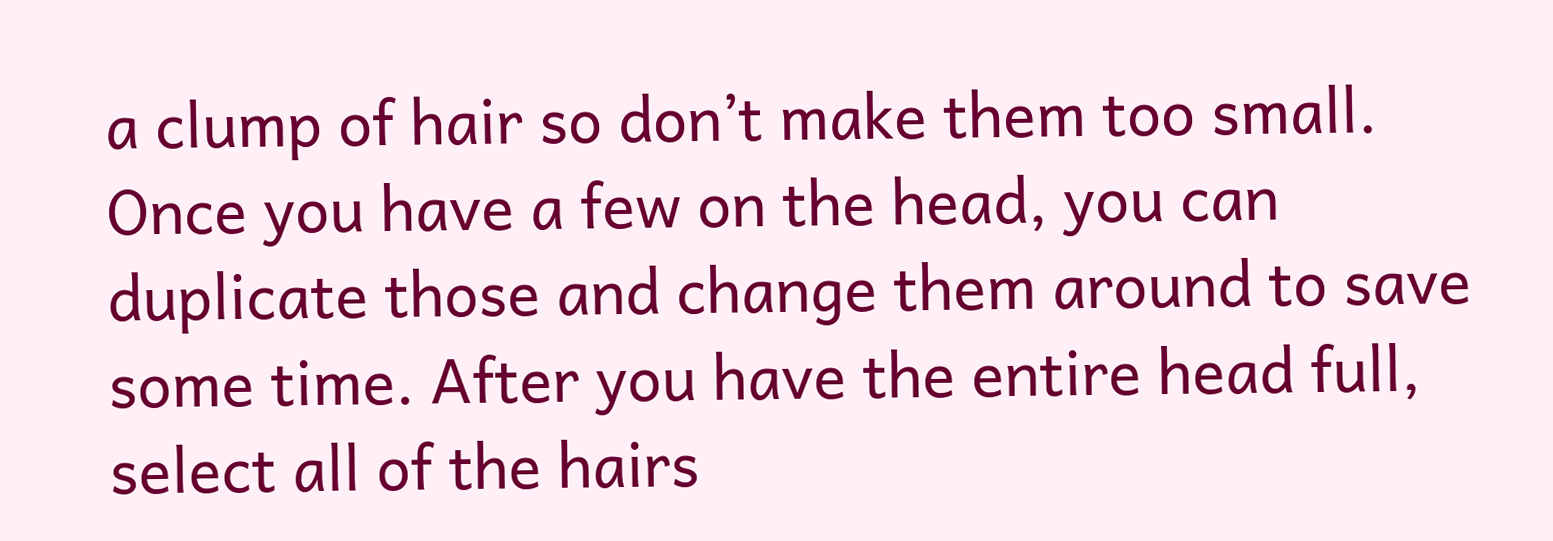a clump of hair so don’t make them too small. Once you have a few on the head, you can duplicate those and change them around to save some time. After you have the entire head full, select all of the hairs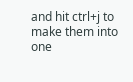and hit ctrl+j to make them into one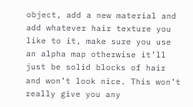object, add a new material and add whatever hair texture you like to it, make sure you use an alpha map otherwise it’ll just be solid blocks of hair and won’t look nice. This won’t really give you any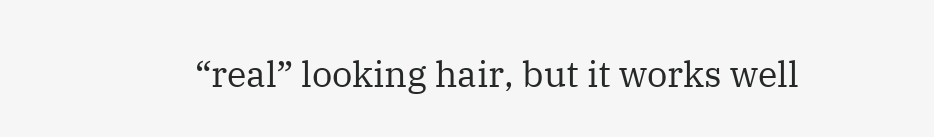“real” looking hair, but it works well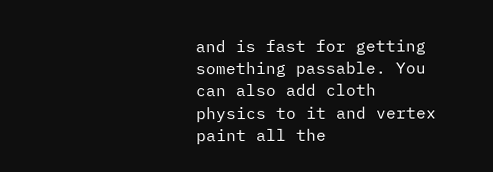and is fast for getting something passable. You can also add cloth physics to it and vertex paint all the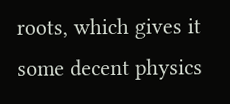roots, which gives it some decent physics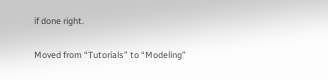if done right.

Moved from “Tutorials” to “Modeling”